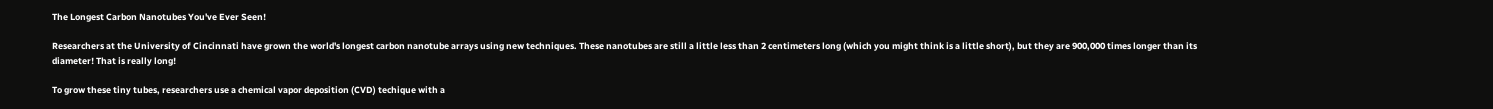The Longest Carbon Nanotubes You've Ever Seen!

Researchers at the University of Cincinnati have grown the world's longest carbon nanotube arrays using new techniques. These nanotubes are still a little less than 2 centimeters long (which you might think is a little short), but they are 900,000 times longer than its diameter! That is really long!

To grow these tiny tubes, researchers use a chemical vapor deposition (CVD) techique with a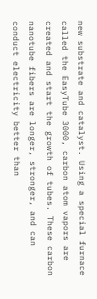new substrate and catalyst. Using a special furnace called the EasyTube 3000, carbon atom vapors are created and start the growth of tubes. These carbon nanotube fibers are longer, stronger, and can conduct electricity better than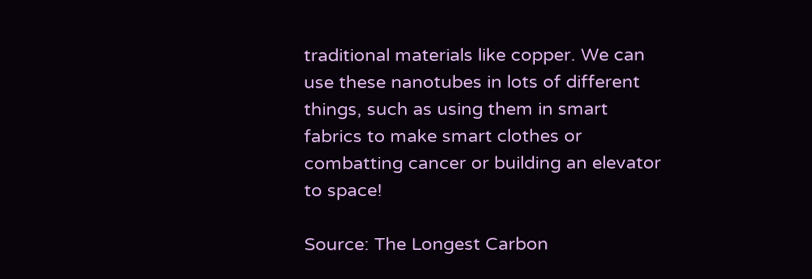traditional materials like copper. We can use these nanotubes in lots of different things, such as using them in smart fabrics to make smart clothes or combatting cancer or building an elevator to space!

Source: The Longest Carbon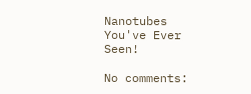Nanotubes You've Ever Seen!

No comments: